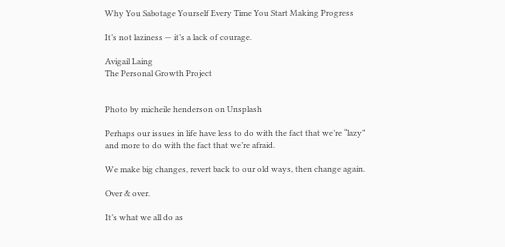Why You Sabotage Yourself Every Time You Start Making Progress

It’s not laziness — it’s a lack of courage.

Avigail Laing
The Personal Growth Project


Photo by micheile henderson on Unsplash

Perhaps our issues in life have less to do with the fact that we’re “lazy” and more to do with the fact that we’re afraid.

We make big changes, revert back to our old ways, then change again.

Over & over.

It’s what we all do as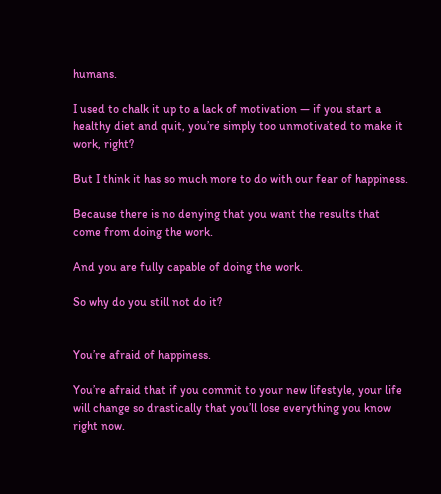humans.

I used to chalk it up to a lack of motivation — if you start a healthy diet and quit, you’re simply too unmotivated to make it work, right?

But I think it has so much more to do with our fear of happiness.

Because there is no denying that you want the results that come from doing the work.

And you are fully capable of doing the work.

So why do you still not do it?


You’re afraid of happiness.

You’re afraid that if you commit to your new lifestyle, your life will change so drastically that you’ll lose everything you know right now.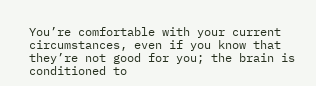You’re comfortable with your current circumstances, even if you know that they’re not good for you; the brain is conditioned to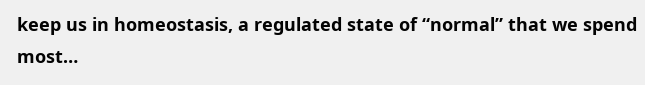keep us in homeostasis, a regulated state of “normal” that we spend most…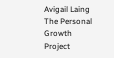Avigail Laing
The Personal Growth Project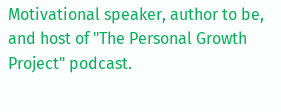Motivational speaker, author to be, and host of "The Personal Growth Project" podcast.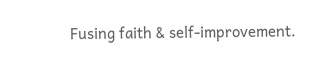Fusing faith & self-improvement.